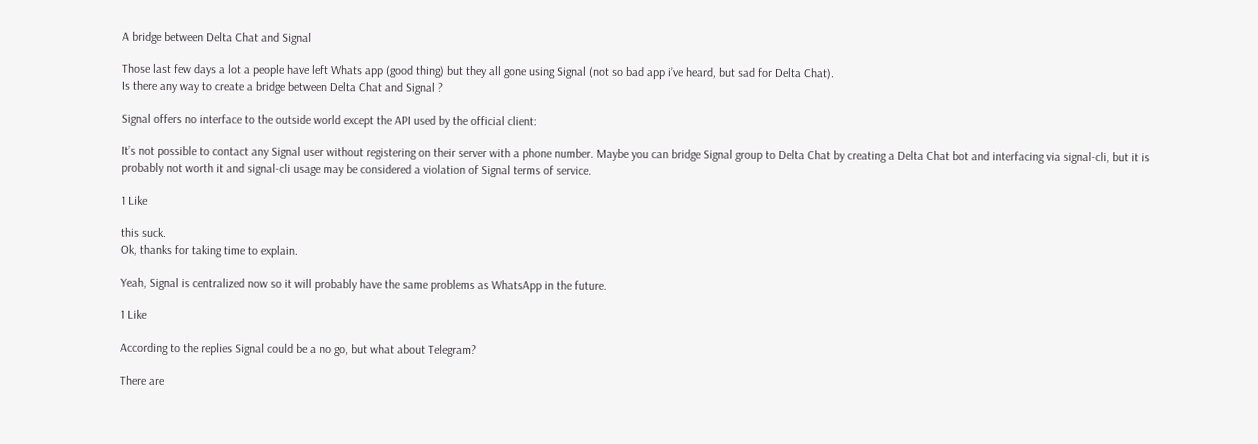A bridge between Delta Chat and Signal

Those last few days a lot a people have left Whats app (good thing) but they all gone using Signal (not so bad app i’ve heard, but sad for Delta Chat).
Is there any way to create a bridge between Delta Chat and Signal ?

Signal offers no interface to the outside world except the API used by the official client:

It’s not possible to contact any Signal user without registering on their server with a phone number. Maybe you can bridge Signal group to Delta Chat by creating a Delta Chat bot and interfacing via signal-cli, but it is probably not worth it and signal-cli usage may be considered a violation of Signal terms of service.

1 Like

this suck.
Ok, thanks for taking time to explain.

Yeah, Signal is centralized now so it will probably have the same problems as WhatsApp in the future.

1 Like

According to the replies Signal could be a no go, but what about Telegram?

There are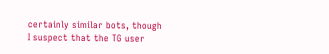certainly similar bots, though I suspect that the TG user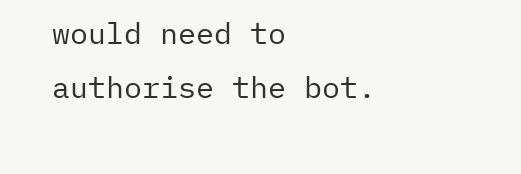would need to authorise the bot.